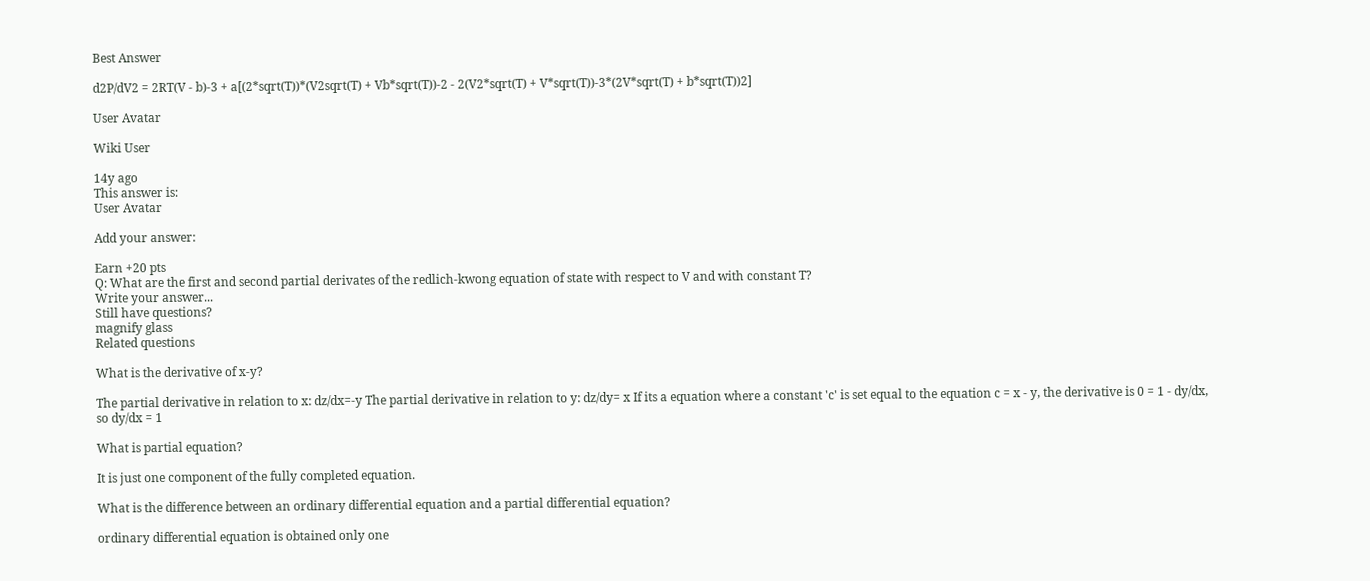Best Answer

d2P/dV2 = 2RT(V - b)-3 + a[(2*sqrt(T))*(V2sqrt(T) + Vb*sqrt(T))-2 - 2(V2*sqrt(T) + V*sqrt(T))-3*(2V*sqrt(T) + b*sqrt(T))2]

User Avatar

Wiki User

14y ago
This answer is:
User Avatar

Add your answer:

Earn +20 pts
Q: What are the first and second partial derivates of the redlich-kwong equation of state with respect to V and with constant T?
Write your answer...
Still have questions?
magnify glass
Related questions

What is the derivative of x-y?

The partial derivative in relation to x: dz/dx=-y The partial derivative in relation to y: dz/dy= x If its a equation where a constant 'c' is set equal to the equation c = x - y, the derivative is 0 = 1 - dy/dx, so dy/dx = 1

What is partial equation?

It is just one component of the fully completed equation.

What is the difference between an ordinary differential equation and a partial differential equation?

ordinary differential equation is obtained only one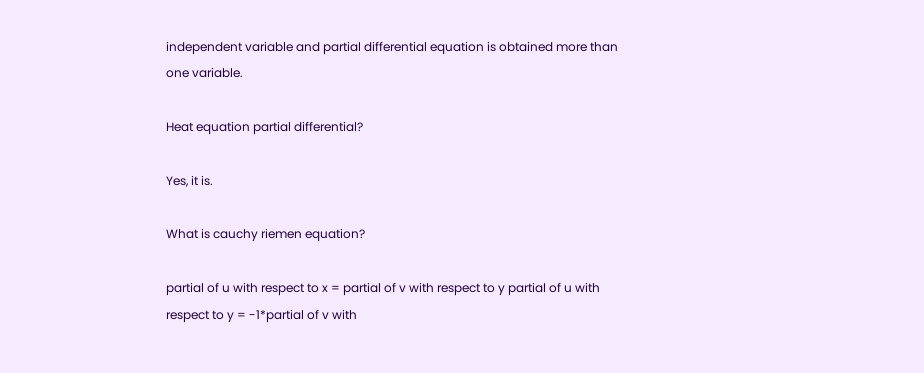independent variable and partial differential equation is obtained more than one variable.

Heat equation partial differential?

Yes, it is.

What is cauchy riemen equation?

partial of u with respect to x = partial of v with respect to y partial of u with respect to y = -1*partial of v with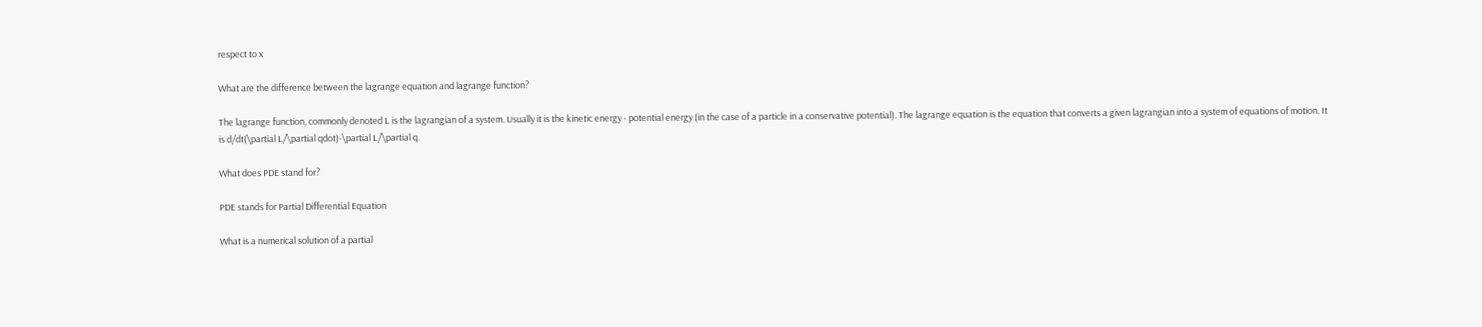respect to x

What are the difference between the lagrange equation and lagrange function?

The lagrange function, commonly denoted L is the lagrangian of a system. Usually it is the kinetic energy - potential energy (in the case of a particle in a conservative potential). The lagrange equation is the equation that converts a given lagrangian into a system of equations of motion. It is d/dt(\partial L/\partial qdot)-\partial L/\partial q.

What does PDE stand for?

PDE stands for Partial Differential Equation

What is a numerical solution of a partial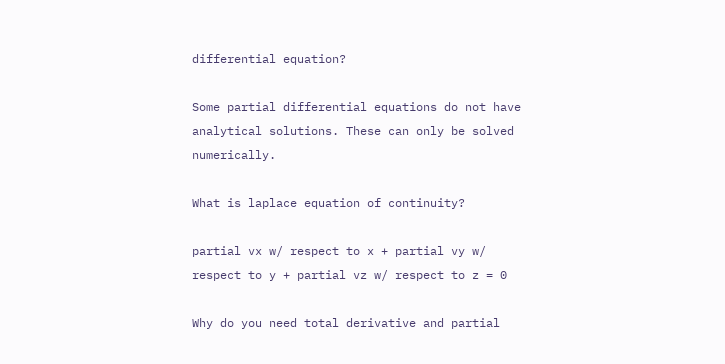differential equation?

Some partial differential equations do not have analytical solutions. These can only be solved numerically.

What is laplace equation of continuity?

partial vx w/ respect to x + partial vy w/ respect to y + partial vz w/ respect to z = 0

Why do you need total derivative and partial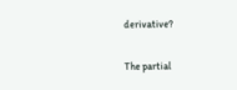derivative?

The partial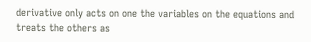derivative only acts on one the variables on the equations and treats the others as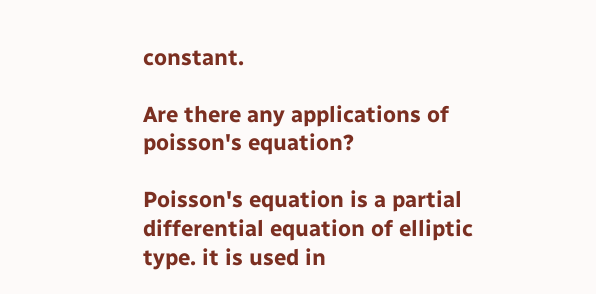constant.

Are there any applications of poisson's equation?

Poisson's equation is a partial differential equation of elliptic type. it is used in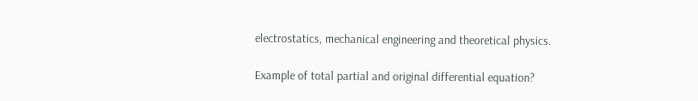electrostatics, mechanical engineering and theoretical physics.

Example of total partial and original differential equation?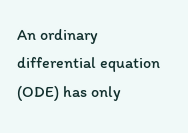An ordinary differential equation (ODE) has only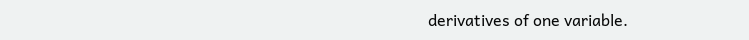derivatives of one variable.